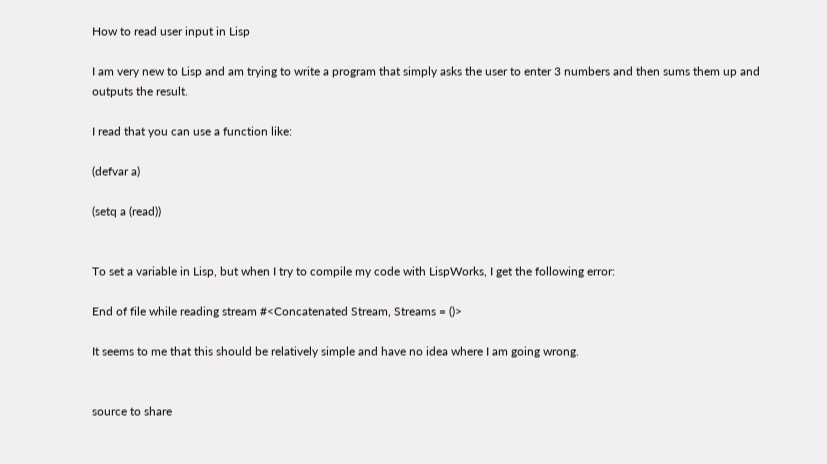How to read user input in Lisp

I am very new to Lisp and am trying to write a program that simply asks the user to enter 3 numbers and then sums them up and outputs the result.

I read that you can use a function like:

(defvar a)

(setq a (read))


To set a variable in Lisp, but when I try to compile my code with LispWorks, I get the following error:

End of file while reading stream #<Concatenated Stream, Streams = ()>

It seems to me that this should be relatively simple and have no idea where I am going wrong.


source to share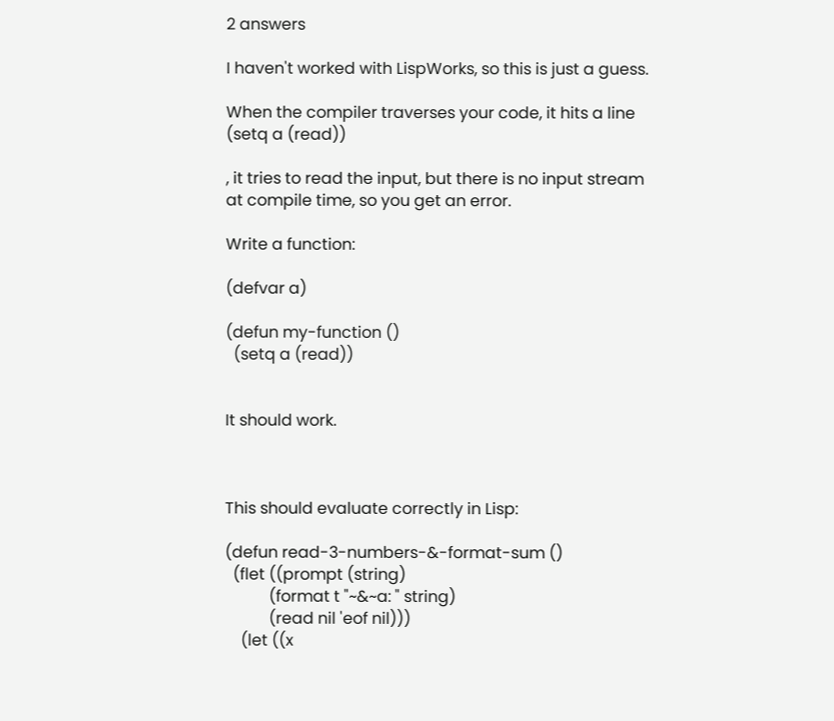2 answers

I haven't worked with LispWorks, so this is just a guess.

When the compiler traverses your code, it hits a line (setq a (read))

, it tries to read the input, but there is no input stream at compile time, so you get an error.

Write a function:

(defvar a)

(defun my-function ()
  (setq a (read))


It should work.



This should evaluate correctly in Lisp:

(defun read-3-numbers-&-format-sum ()
  (flet ((prompt (string)
           (format t "~&~a: " string)
           (read nil 'eof nil)))
    (let ((x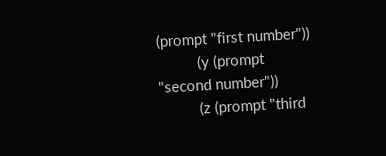(prompt "first number"))
          (y (prompt "second number"))
          (z (prompt "third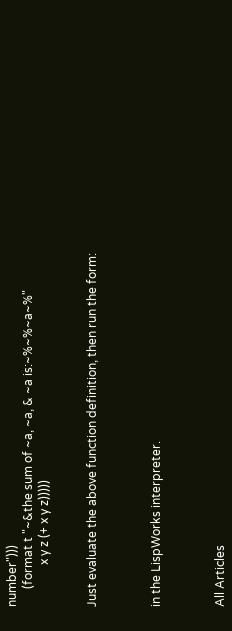number")))
      (format t "~&the sum of ~a, ~a, & ~a is:~%~%~a~%"
              x y z (+ x y z)))))


Just evaluate the above function definition, then run the form:



in the LispWorks interpreter.



All Articles